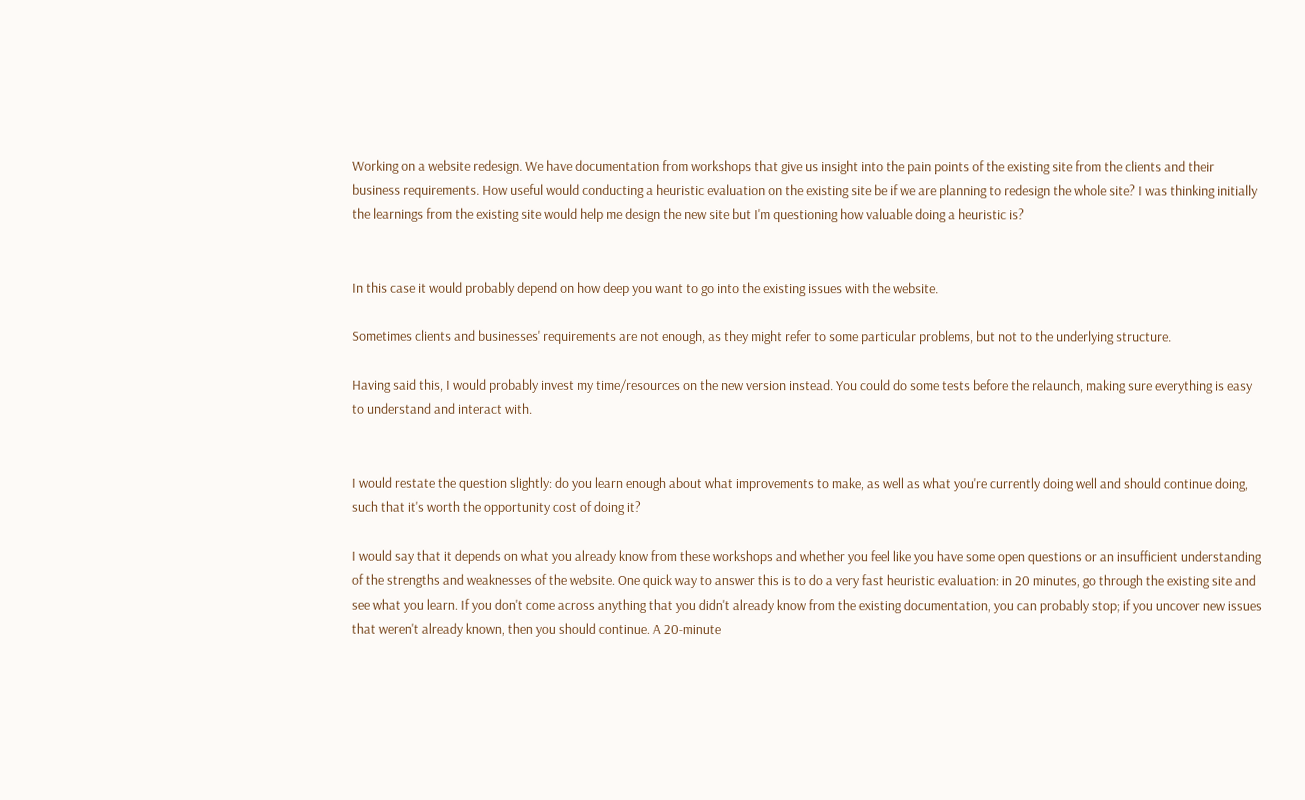Working on a website redesign. We have documentation from workshops that give us insight into the pain points of the existing site from the clients and their business requirements. How useful would conducting a heuristic evaluation on the existing site be if we are planning to redesign the whole site? I was thinking initially the learnings from the existing site would help me design the new site but I'm questioning how valuable doing a heuristic is?


In this case it would probably depend on how deep you want to go into the existing issues with the website.

Sometimes clients and businesses' requirements are not enough, as they might refer to some particular problems, but not to the underlying structure.

Having said this, I would probably invest my time/resources on the new version instead. You could do some tests before the relaunch, making sure everything is easy to understand and interact with.


I would restate the question slightly: do you learn enough about what improvements to make, as well as what you're currently doing well and should continue doing, such that it's worth the opportunity cost of doing it?

I would say that it depends on what you already know from these workshops and whether you feel like you have some open questions or an insufficient understanding of the strengths and weaknesses of the website. One quick way to answer this is to do a very fast heuristic evaluation: in 20 minutes, go through the existing site and see what you learn. If you don't come across anything that you didn't already know from the existing documentation, you can probably stop; if you uncover new issues that weren't already known, then you should continue. A 20-minute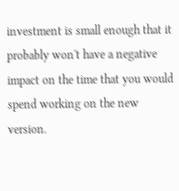investment is small enough that it probably won't have a negative impact on the time that you would spend working on the new version.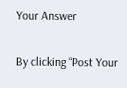Your Answer

By clicking “Post Your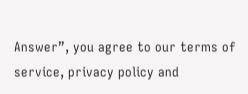Answer”, you agree to our terms of service, privacy policy and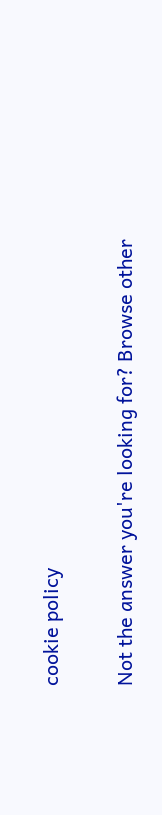cookie policy

Not the answer you're looking for? Browse other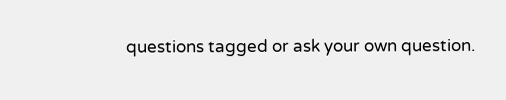questions tagged or ask your own question.